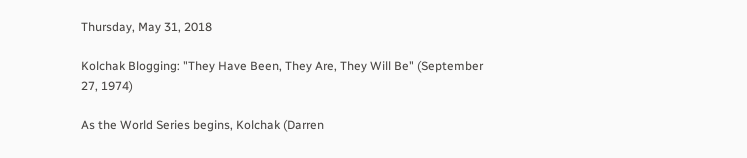Thursday, May 31, 2018

Kolchak Blogging: "They Have Been, They Are, They Will Be" (September 27, 1974)

As the World Series begins, Kolchak (Darren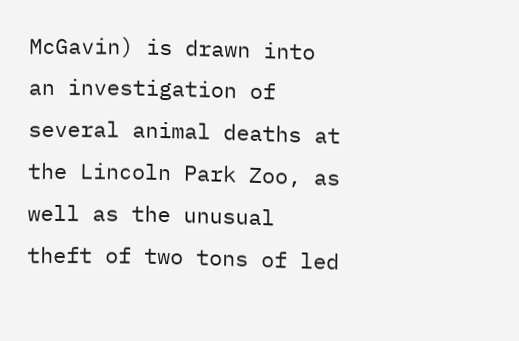McGavin) is drawn into an investigation of several animal deaths at the Lincoln Park Zoo, as well as the unusual theft of two tons of led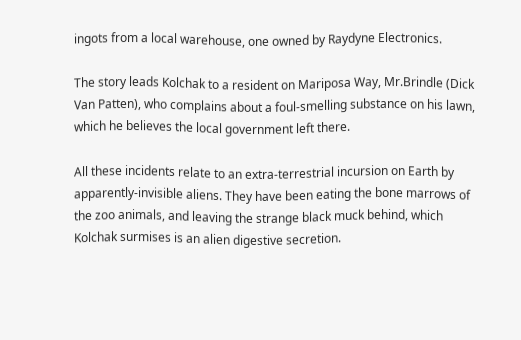ingots from a local warehouse, one owned by Raydyne Electronics.

The story leads Kolchak to a resident on Mariposa Way, Mr.Brindle (Dick Van Patten), who complains about a foul-smelling substance on his lawn, which he believes the local government left there.

All these incidents relate to an extra-terrestrial incursion on Earth by apparently-invisible aliens. They have been eating the bone marrows of the zoo animals, and leaving the strange black muck behind, which Kolchak surmises is an alien digestive secretion.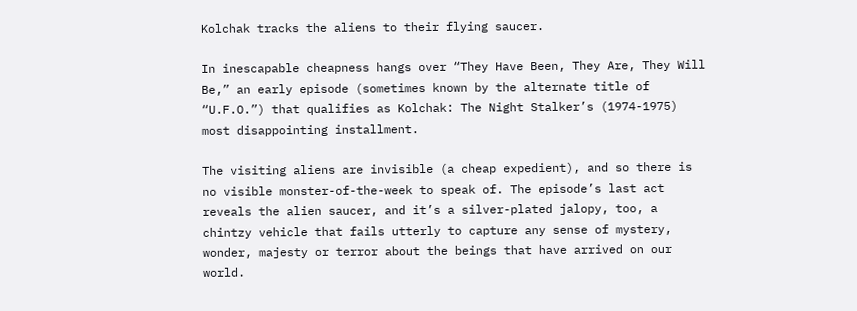Kolchak tracks the aliens to their flying saucer.

In inescapable cheapness hangs over “They Have Been, They Are, They Will Be,” an early episode (sometimes known by the alternate title of “U.F.O.”) that qualifies as Kolchak: The Night Stalker’s (1974-1975) most disappointing installment.

The visiting aliens are invisible (a cheap expedient), and so there is no visible monster-of-the-week to speak of. The episode’s last act reveals the alien saucer, and it’s a silver-plated jalopy, too, a chintzy vehicle that fails utterly to capture any sense of mystery, wonder, majesty or terror about the beings that have arrived on our world.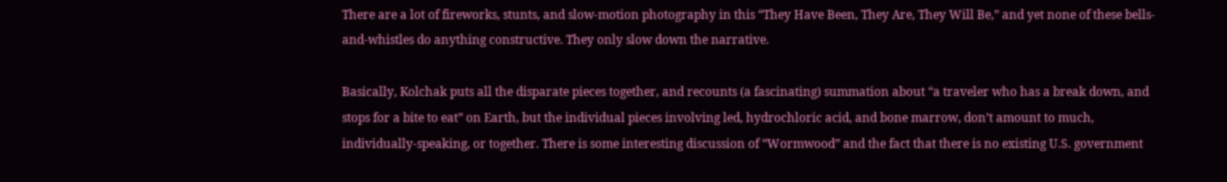There are a lot of fireworks, stunts, and slow-motion photography in this “They Have Been, They Are, They Will Be,” and yet none of these bells-and-whistles do anything constructive. They only slow down the narrative.

Basically, Kolchak puts all the disparate pieces together, and recounts (a fascinating) summation about “a traveler who has a break down, and stops for a bite to eat” on Earth, but the individual pieces involving led, hydrochloric acid, and bone marrow, don’t amount to much, individually-speaking, or together. There is some interesting discussion of “Wormwood” and the fact that there is no existing U.S. government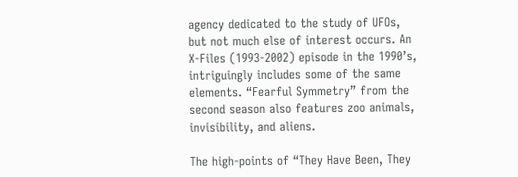agency dedicated to the study of UFOs, but not much else of interest occurs. An X-Files (1993-2002) episode in the 1990’s, intriguingly includes some of the same elements. “Fearful Symmetry” from the second season also features zoo animals, invisibility, and aliens.

The high-points of “They Have Been, They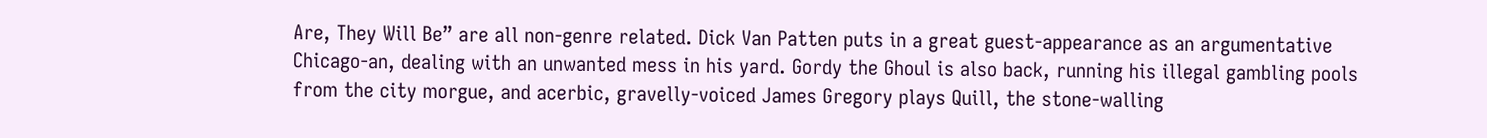Are, They Will Be” are all non-genre related. Dick Van Patten puts in a great guest-appearance as an argumentative Chicago-an, dealing with an unwanted mess in his yard. Gordy the Ghoul is also back, running his illegal gambling pools from the city morgue, and acerbic, gravelly-voiced James Gregory plays Quill, the stone-walling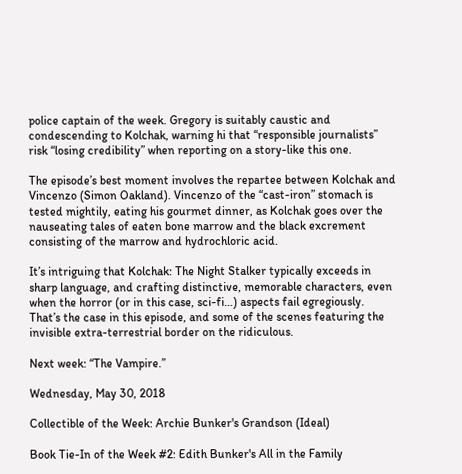police captain of the week. Gregory is suitably caustic and condescending to Kolchak, warning hi that “responsible journalists” risk “losing credibility” when reporting on a story-like this one.

The episode’s best moment involves the repartee between Kolchak and Vincenzo (Simon Oakland). Vincenzo of the “cast-iron” stomach is tested mightily, eating his gourmet dinner, as Kolchak goes over the nauseating tales of eaten bone marrow and the black excrement consisting of the marrow and hydrochloric acid.

It’s intriguing that Kolchak: The Night Stalker typically exceeds in sharp language, and crafting distinctive, memorable characters, even when the horror (or in this case, sci-fi…) aspects fail egregiously. That’s the case in this episode, and some of the scenes featuring the invisible extra-terrestrial border on the ridiculous.

Next week: “The Vampire.”

Wednesday, May 30, 2018

Collectible of the Week: Archie Bunker's Grandson (Ideal)

Book Tie-In of the Week #2: Edith Bunker's All in the Family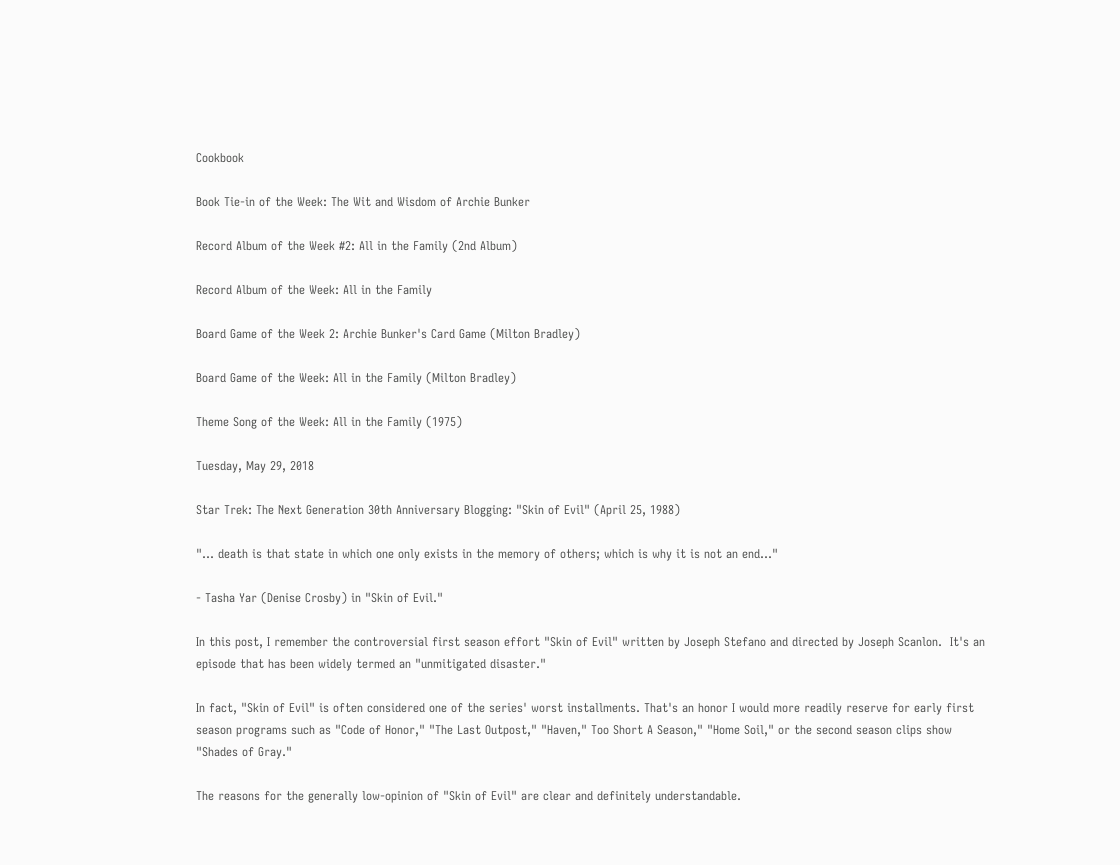Cookbook

Book Tie-in of the Week: The Wit and Wisdom of Archie Bunker

Record Album of the Week #2: All in the Family (2nd Album)

Record Album of the Week: All in the Family

Board Game of the Week 2: Archie Bunker's Card Game (Milton Bradley)

Board Game of the Week: All in the Family (Milton Bradley)

Theme Song of the Week: All in the Family (1975)

Tuesday, May 29, 2018

Star Trek: The Next Generation 30th Anniversary Blogging: "Skin of Evil" (April 25, 1988)

"... death is that state in which one only exists in the memory of others; which is why it is not an end..."

- Tasha Yar (Denise Crosby) in "Skin of Evil."

In this post, I remember the controversial first season effort "Skin of Evil" written by Joseph Stefano and directed by Joseph Scanlon.  It's an episode that has been widely termed an "unmitigated disaster."

In fact, "Skin of Evil" is often considered one of the series' worst installments. That's an honor I would more readily reserve for early first season programs such as "Code of Honor," "The Last Outpost," "Haven," Too Short A Season," "Home Soil," or the second season clips show "Shades of Gray."

The reasons for the generally low-opinion of "Skin of Evil" are clear and definitely understandable.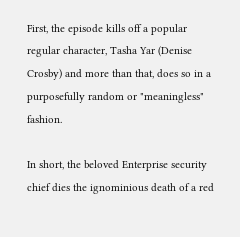First, the episode kills off a popular regular character, Tasha Yar (Denise Crosby) and more than that, does so in a purposefully random or "meaningless" fashion.

In short, the beloved Enterprise security chief dies the ignominious death of a red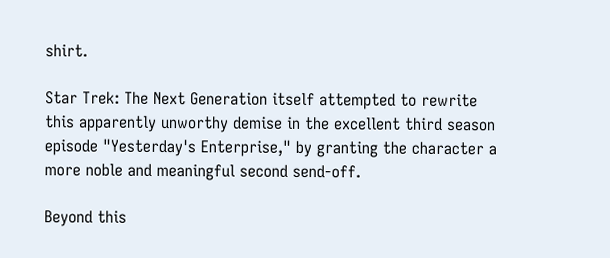shirt.

Star Trek: The Next Generation itself attempted to rewrite this apparently unworthy demise in the excellent third season episode "Yesterday's Enterprise," by granting the character a more noble and meaningful second send-off.

Beyond this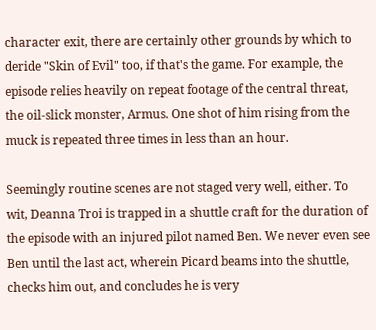character exit, there are certainly other grounds by which to deride "Skin of Evil" too, if that's the game. For example, the episode relies heavily on repeat footage of the central threat, the oil-slick monster, Armus. One shot of him rising from the muck is repeated three times in less than an hour.

Seemingly routine scenes are not staged very well, either. To wit, Deanna Troi is trapped in a shuttle craft for the duration of the episode with an injured pilot named Ben. We never even see Ben until the last act, wherein Picard beams into the shuttle, checks him out, and concludes he is very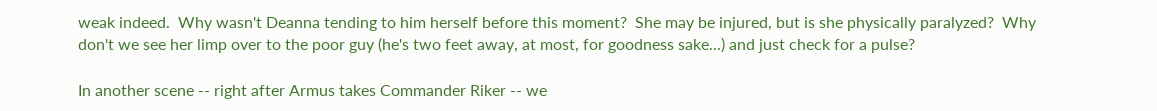weak indeed.  Why wasn't Deanna tending to him herself before this moment?  She may be injured, but is she physically paralyzed?  Why don't we see her limp over to the poor guy (he's two feet away, at most, for goodness sake...) and just check for a pulse?

In another scene -- right after Armus takes Commander Riker -- we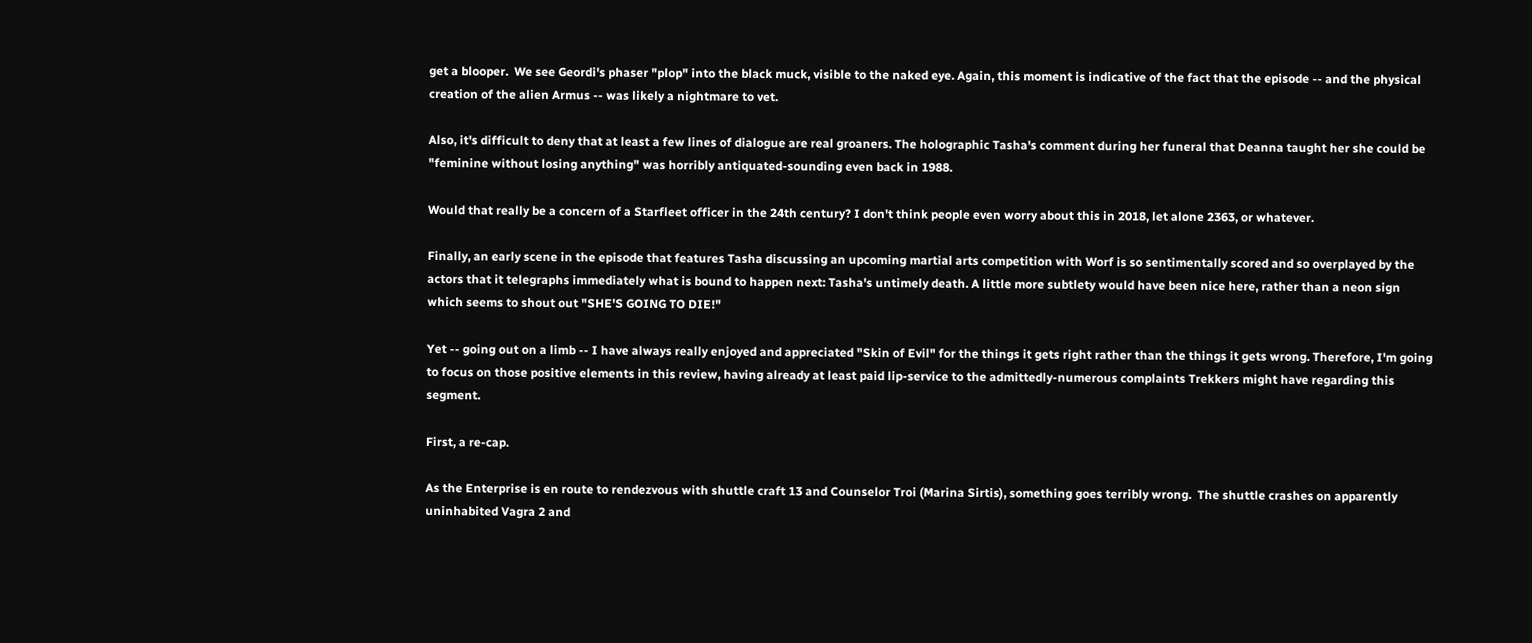get a blooper.  We see Geordi's phaser "plop" into the black muck, visible to the naked eye. Again, this moment is indicative of the fact that the episode -- and the physical creation of the alien Armus -- was likely a nightmare to vet.

Also, it's difficult to deny that at least a few lines of dialogue are real groaners. The holographic Tasha's comment during her funeral that Deanna taught her she could be "feminine without losing anything" was horribly antiquated-sounding even back in 1988.

Would that really be a concern of a Starfleet officer in the 24th century? I don't think people even worry about this in 2018, let alone 2363, or whatever.

Finally, an early scene in the episode that features Tasha discussing an upcoming martial arts competition with Worf is so sentimentally scored and so overplayed by the actors that it telegraphs immediately what is bound to happen next: Tasha's untimely death. A little more subtlety would have been nice here, rather than a neon sign which seems to shout out "SHE'S GOING TO DIE!"

Yet -- going out on a limb -- I have always really enjoyed and appreciated "Skin of Evil" for the things it gets right rather than the things it gets wrong. Therefore, I'm going to focus on those positive elements in this review, having already at least paid lip-service to the admittedly-numerous complaints Trekkers might have regarding this segment.

First, a re-cap.

As the Enterprise is en route to rendezvous with shuttle craft 13 and Counselor Troi (Marina Sirtis), something goes terribly wrong.  The shuttle crashes on apparently uninhabited Vagra 2 and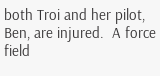both Troi and her pilot, Ben, are injured.  A force field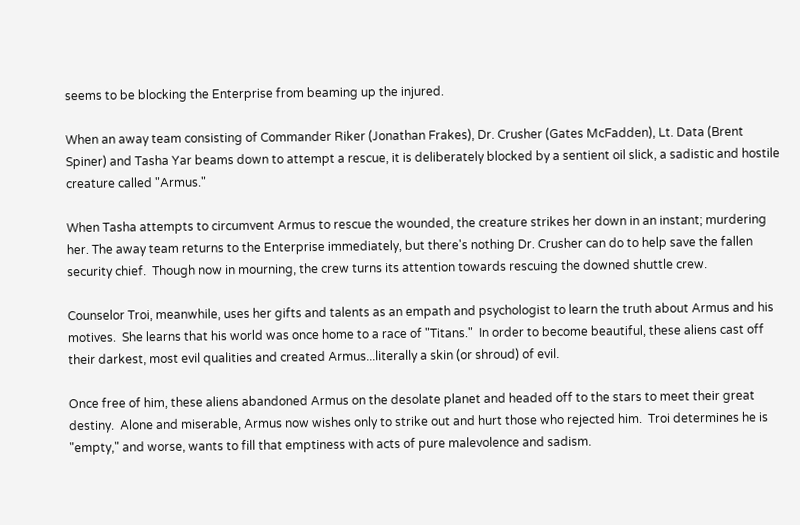seems to be blocking the Enterprise from beaming up the injured.

When an away team consisting of Commander Riker (Jonathan Frakes), Dr. Crusher (Gates McFadden), Lt. Data (Brent Spiner) and Tasha Yar beams down to attempt a rescue, it is deliberately blocked by a sentient oil slick, a sadistic and hostile creature called "Armus."

When Tasha attempts to circumvent Armus to rescue the wounded, the creature strikes her down in an instant; murdering her. The away team returns to the Enterprise immediately, but there's nothing Dr. Crusher can do to help save the fallen security chief.  Though now in mourning, the crew turns its attention towards rescuing the downed shuttle crew.

Counselor Troi, meanwhile, uses her gifts and talents as an empath and psychologist to learn the truth about Armus and his motives.  She learns that his world was once home to a race of "Titans."  In order to become beautiful, these aliens cast off their darkest, most evil qualities and created Armus...literally a skin (or shroud) of evil.

Once free of him, these aliens abandoned Armus on the desolate planet and headed off to the stars to meet their great destiny.  Alone and miserable, Armus now wishes only to strike out and hurt those who rejected him.  Troi determines he is "empty," and worse, wants to fill that emptiness with acts of pure malevolence and sadism.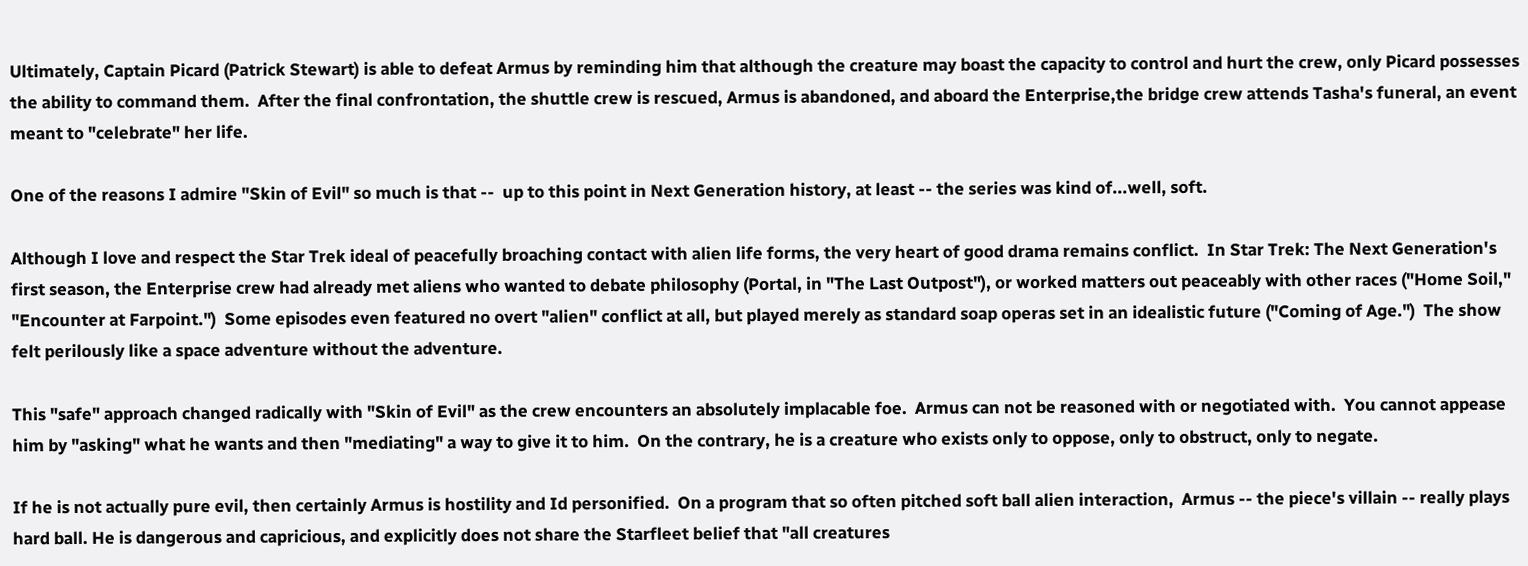Ultimately, Captain Picard (Patrick Stewart) is able to defeat Armus by reminding him that although the creature may boast the capacity to control and hurt the crew, only Picard possesses the ability to command them.  After the final confrontation, the shuttle crew is rescued, Armus is abandoned, and aboard the Enterprise,the bridge crew attends Tasha's funeral, an event meant to "celebrate" her life.

One of the reasons I admire "Skin of Evil" so much is that --  up to this point in Next Generation history, at least -- the series was kind of...well, soft.

Although I love and respect the Star Trek ideal of peacefully broaching contact with alien life forms, the very heart of good drama remains conflict.  In Star Trek: The Next Generation's first season, the Enterprise crew had already met aliens who wanted to debate philosophy (Portal, in "The Last Outpost"), or worked matters out peaceably with other races ("Home Soil," "Encounter at Farpoint.")  Some episodes even featured no overt "alien" conflict at all, but played merely as standard soap operas set in an idealistic future ("Coming of Age.")  The show felt perilously like a space adventure without the adventure.

This "safe" approach changed radically with "Skin of Evil" as the crew encounters an absolutely implacable foe.  Armus can not be reasoned with or negotiated with.  You cannot appease him by "asking" what he wants and then "mediating" a way to give it to him.  On the contrary, he is a creature who exists only to oppose, only to obstruct, only to negate.

If he is not actually pure evil, then certainly Armus is hostility and Id personified.  On a program that so often pitched soft ball alien interaction,  Armus -- the piece's villain -- really plays hard ball. He is dangerous and capricious, and explicitly does not share the Starfleet belief that "all creatures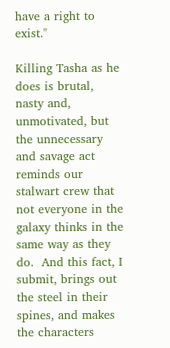have a right to exist."

Killing Tasha as he does is brutal, nasty and, unmotivated, but the unnecessary and savage act reminds our stalwart crew that not everyone in the galaxy thinks in the same way as they do.  And this fact, I submit, brings out the steel in their spines, and makes the characters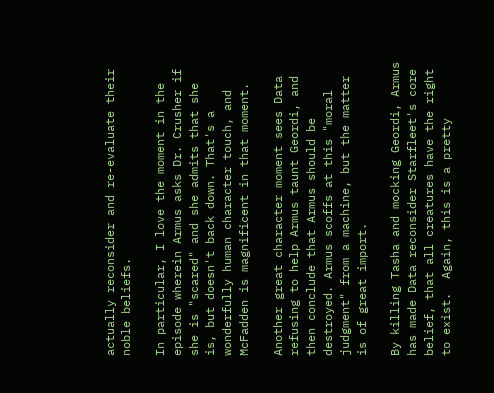actually reconsider and re-evaluate their noble beliefs.

In particular, I love the moment in the episode wherein Armus asks Dr. Crusher if she is "scared" and she admits that she is, but doesn't back down. That's a wonderfully human character touch, and McFadden is magnificent in that moment.

Another great character moment sees Data refusing to help Armus taunt Geordi, and then conclude that Armus should be destroyed. Armus scoffs at this "moral judgment" from a machine, but the matter is of great import.

By killing Tasha and mocking Geordi, Armus has made Data reconsider Starfleet's core belief, that all creatures have the right to exist.  Again, this is a pretty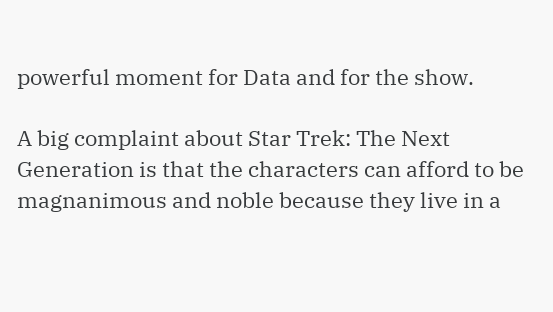powerful moment for Data and for the show.

A big complaint about Star Trek: The Next Generation is that the characters can afford to be magnanimous and noble because they live in a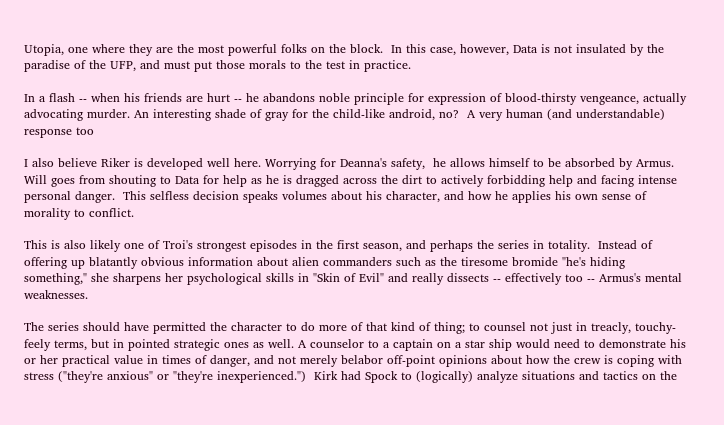Utopia, one where they are the most powerful folks on the block.  In this case, however, Data is not insulated by the paradise of the UFP, and must put those morals to the test in practice.

In a flash -- when his friends are hurt -- he abandons noble principle for expression of blood-thirsty vengeance, actually advocating murder. An interesting shade of gray for the child-like android, no?  A very human (and understandable) response too

I also believe Riker is developed well here. Worrying for Deanna's safety,  he allows himself to be absorbed by Armus. Will goes from shouting to Data for help as he is dragged across the dirt to actively forbidding help and facing intense personal danger.  This selfless decision speaks volumes about his character, and how he applies his own sense of morality to conflict.

This is also likely one of Troi's strongest episodes in the first season, and perhaps the series in totality.  Instead of offering up blatantly obvious information about alien commanders such as the tiresome bromide "he's hiding something," she sharpens her psychological skills in "Skin of Evil" and really dissects -- effectively too -- Armus's mental weaknesses.

The series should have permitted the character to do more of that kind of thing; to counsel not just in treacly, touchy-feely terms, but in pointed strategic ones as well. A counselor to a captain on a star ship would need to demonstrate his or her practical value in times of danger, and not merely belabor off-point opinions about how the crew is coping with stress ("they're anxious" or "they're inexperienced.")  Kirk had Spock to (logically) analyze situations and tactics on the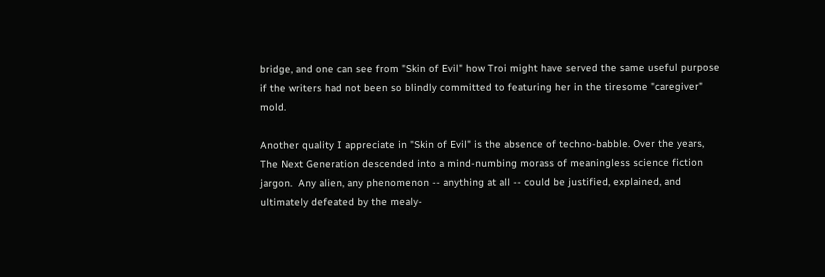bridge, and one can see from "Skin of Evil" how Troi might have served the same useful purpose if the writers had not been so blindly committed to featuring her in the tiresome "caregiver" mold.

Another quality I appreciate in "Skin of Evil" is the absence of techno-babble. Over the years, The Next Generation descended into a mind-numbing morass of meaningless science fiction jargon.  Any alien, any phenomenon -- anything at all -- could be justified, explained, and ultimately defeated by the mealy-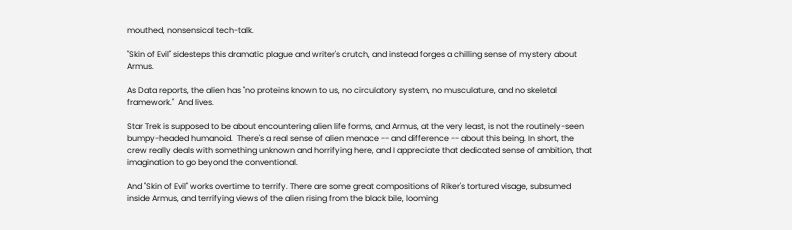mouthed, nonsensical tech-talk.

"Skin of Evil" sidesteps this dramatic plague and writer's crutch, and instead forges a chilling sense of mystery about Armus.

As Data reports, the alien has "no proteins known to us, no circulatory system, no musculature, and no skeletal framework."  And lives.

Star Trek is supposed to be about encountering alien life forms, and Armus, at the very least, is not the routinely-seen bumpy-headed humanoid.  There's a real sense of alien menace -- and difference -- about this being. In short, the crew really deals with something unknown and horrifying here, and I appreciate that dedicated sense of ambition, that imagination to go beyond the conventional.

And "Skin of Evil" works overtime to terrify. There are some great compositions of Riker's tortured visage, subsumed inside Armus, and terrifying views of the alien rising from the black bile, looming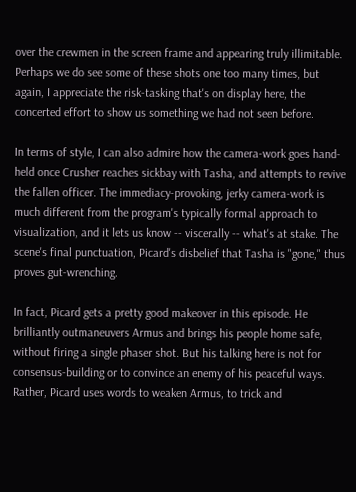over the crewmen in the screen frame and appearing truly illimitable.  Perhaps we do see some of these shots one too many times, but again, I appreciate the risk-tasking that's on display here, the concerted effort to show us something we had not seen before.

In terms of style, I can also admire how the camera-work goes hand-held once Crusher reaches sickbay with Tasha, and attempts to revive the fallen officer. The immediacy-provoking, jerky camera-work is much different from the program's typically formal approach to visualization, and it lets us know -- viscerally -- what's at stake. The scene's final punctuation, Picard's disbelief that Tasha is "gone," thus proves gut-wrenching.

In fact, Picard gets a pretty good makeover in this episode. He brilliantly outmaneuvers Armus and brings his people home safe, without firing a single phaser shot. But his talking here is not for consensus-building or to convince an enemy of his peaceful ways. Rather, Picard uses words to weaken Armus, to trick and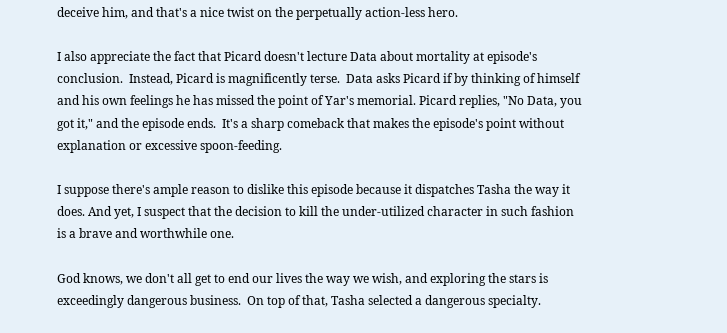deceive him, and that's a nice twist on the perpetually action-less hero.

I also appreciate the fact that Picard doesn't lecture Data about mortality at episode's conclusion.  Instead, Picard is magnificently terse.  Data asks Picard if by thinking of himself and his own feelings he has missed the point of Yar's memorial. Picard replies, "No Data, you got it," and the episode ends.  It's a sharp comeback that makes the episode's point without explanation or excessive spoon-feeding.

I suppose there's ample reason to dislike this episode because it dispatches Tasha the way it does. And yet, I suspect that the decision to kill the under-utilized character in such fashion is a brave and worthwhile one.

God knows, we don't all get to end our lives the way we wish, and exploring the stars is exceedingly dangerous business.  On top of that, Tasha selected a dangerous specialty.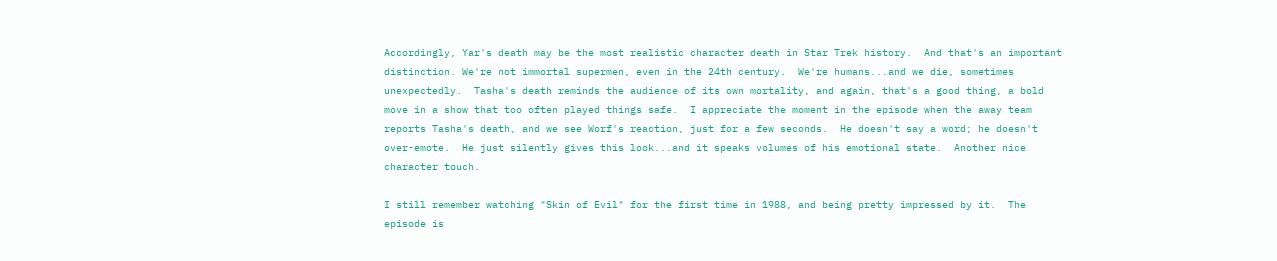Accordingly, Yar's death may be the most realistic character death in Star Trek history.  And that's an important distinction. We're not immortal supermen, even in the 24th century.  We're humans...and we die, sometimes unexpectedly.  Tasha's death reminds the audience of its own mortality, and again, that's a good thing, a bold move in a show that too often played things safe.  I appreciate the moment in the episode when the away team reports Tasha's death, and we see Worf's reaction, just for a few seconds.  He doesn't say a word; he doesn't over-emote.  He just silently gives this look...and it speaks volumes of his emotional state.  Another nice character touch.

I still remember watching "Skin of Evil" for the first time in 1988, and being pretty impressed by it.  The episode is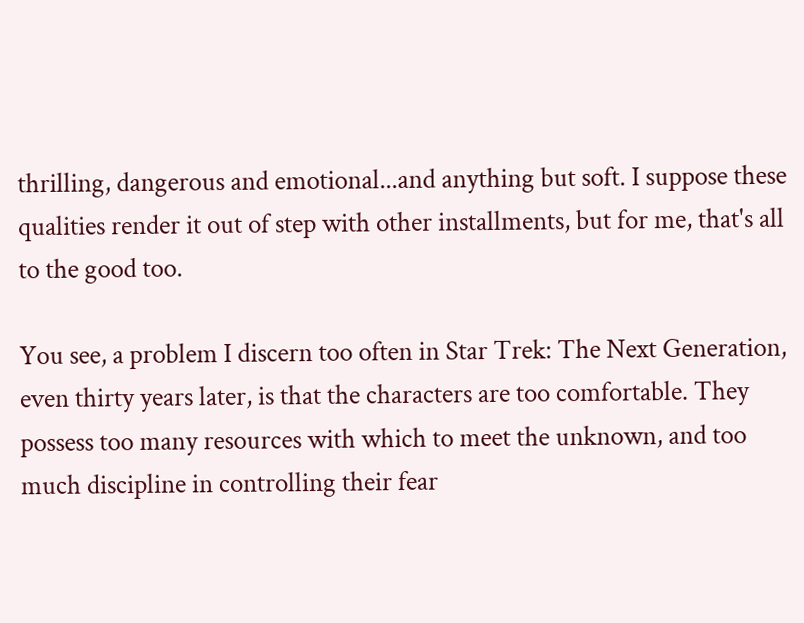thrilling, dangerous and emotional...and anything but soft. I suppose these qualities render it out of step with other installments, but for me, that's all to the good too.

You see, a problem I discern too often in Star Trek: The Next Generation, even thirty years later, is that the characters are too comfortable. They possess too many resources with which to meet the unknown, and too much discipline in controlling their fear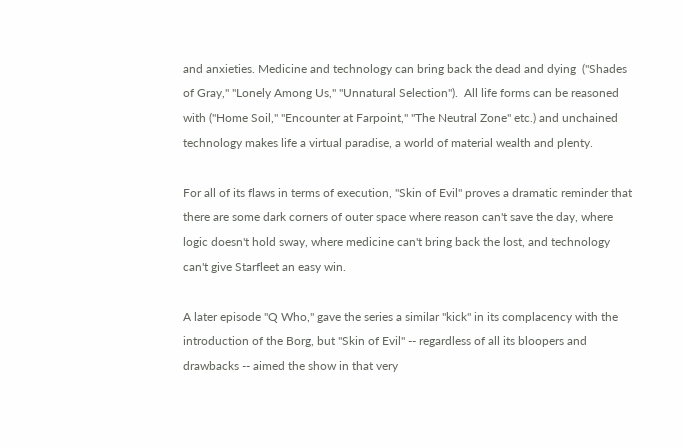and anxieties. Medicine and technology can bring back the dead and dying  ("Shades of Gray," "Lonely Among Us," "Unnatural Selection").  All life forms can be reasoned with ("Home Soil," "Encounter at Farpoint," "The Neutral Zone" etc.) and unchained technology makes life a virtual paradise, a world of material wealth and plenty.

For all of its flaws in terms of execution, "Skin of Evil" proves a dramatic reminder that there are some dark corners of outer space where reason can't save the day, where logic doesn't hold sway, where medicine can't bring back the lost, and technology can't give Starfleet an easy win.

A later episode "Q Who," gave the series a similar "kick" in its complacency with the introduction of the Borg, but "Skin of Evil" -- regardless of all its bloopers and drawbacks -- aimed the show in that very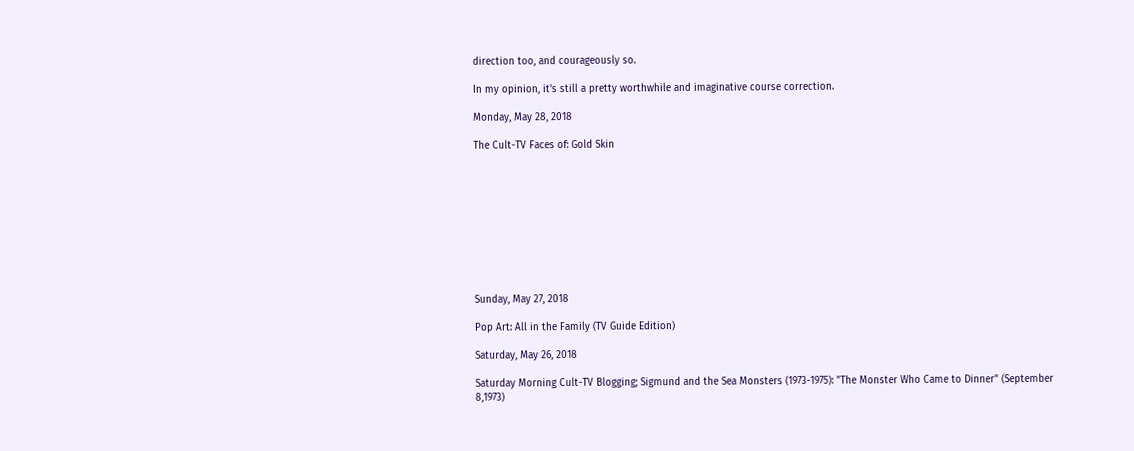direction too, and courageously so.

In my opinion, it's still a pretty worthwhile and imaginative course correction.

Monday, May 28, 2018

The Cult-TV Faces of: Gold Skin










Sunday, May 27, 2018

Pop Art: All in the Family (TV Guide Edition)

Saturday, May 26, 2018

Saturday Morning Cult-TV Blogging; Sigmund and the Sea Monsters (1973-1975): "The Monster Who Came to Dinner" (September 8,1973)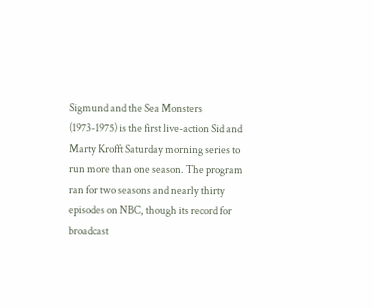Sigmund and the Sea Monsters (1973-1975) is the first live-action Sid and Marty Krofft Saturday morning series to run more than one season. The program ran for two seasons and nearly thirty episodes on NBC, though its record for broadcast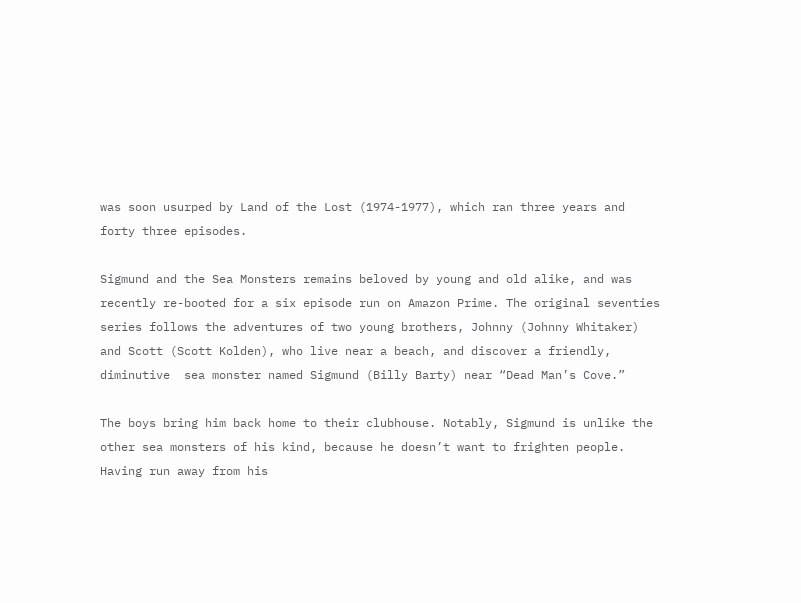was soon usurped by Land of the Lost (1974-1977), which ran three years and forty three episodes.

Sigmund and the Sea Monsters remains beloved by young and old alike, and was recently re-booted for a six episode run on Amazon Prime. The original seventies series follows the adventures of two young brothers, Johnny (Johnny Whitaker) and Scott (Scott Kolden), who live near a beach, and discover a friendly, diminutive  sea monster named Sigmund (Billy Barty) near “Dead Man’s Cove.”

The boys bring him back home to their clubhouse. Notably, Sigmund is unlike the other sea monsters of his kind, because he doesn’t want to frighten people. Having run away from his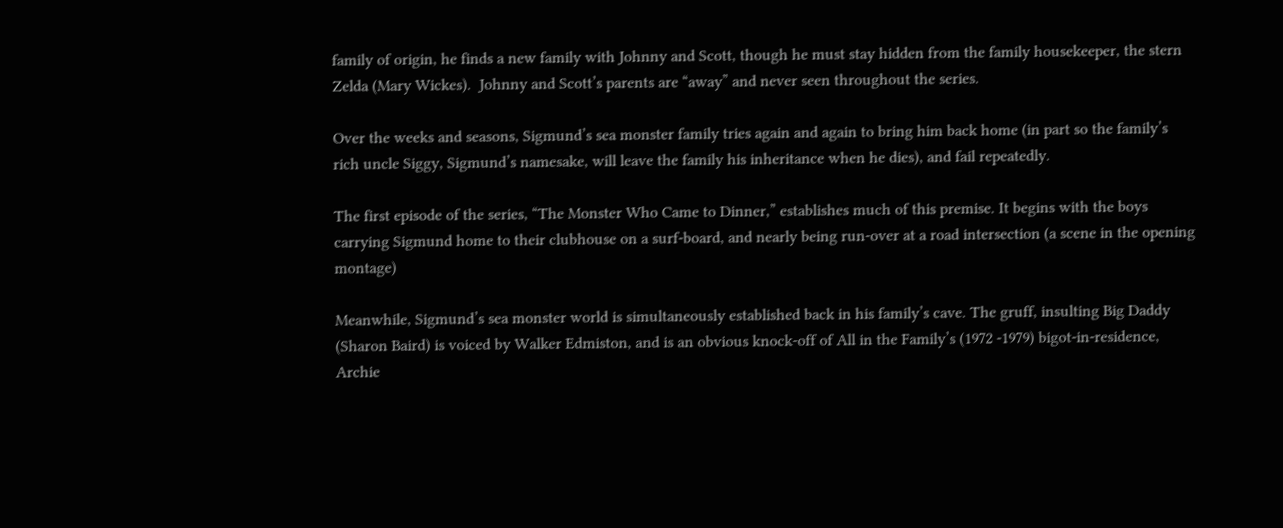family of origin, he finds a new family with Johnny and Scott, though he must stay hidden from the family housekeeper, the stern Zelda (Mary Wickes).  Johnny and Scott’s parents are “away” and never seen throughout the series.

Over the weeks and seasons, Sigmund’s sea monster family tries again and again to bring him back home (in part so the family’s rich uncle Siggy, Sigmund’s namesake, will leave the family his inheritance when he dies), and fail repeatedly.

The first episode of the series, “The Monster Who Came to Dinner,” establishes much of this premise. It begins with the boys carrying Sigmund home to their clubhouse on a surf-board, and nearly being run-over at a road intersection (a scene in the opening montage)

Meanwhile, Sigmund’s sea monster world is simultaneously established back in his family’s cave. The gruff, insulting Big Daddy (Sharon Baird) is voiced by Walker Edmiston, and is an obvious knock-off of All in the Family’s (1972 -1979) bigot-in-residence, Archie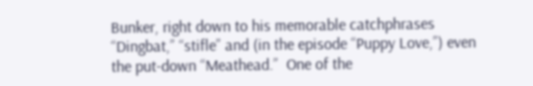Bunker, right down to his memorable catchphrases “Dingbat,” “stifle” and (in the episode “Puppy Love,”) even the put-down “Meathead.”  One of the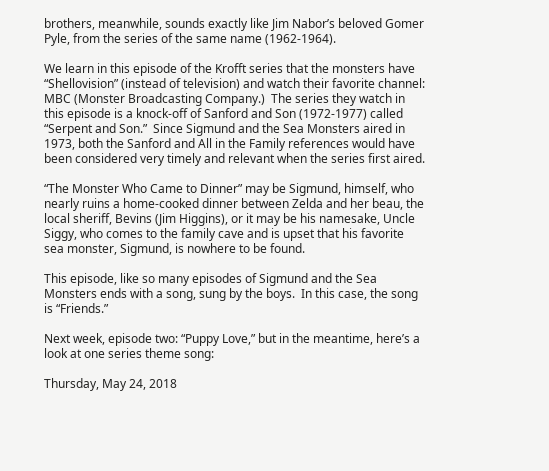brothers, meanwhile, sounds exactly like Jim Nabor’s beloved Gomer Pyle, from the series of the same name (1962-1964).

We learn in this episode of the Krofft series that the monsters have “Shellovision” (instead of television) and watch their favorite channel: MBC (Monster Broadcasting Company.)  The series they watch in this episode is a knock-off of Sanford and Son (1972-1977) called “Serpent and Son.”  Since Sigmund and the Sea Monsters aired in 1973, both the Sanford and All in the Family references would have been considered very timely and relevant when the series first aired.

“The Monster Who Came to Dinner” may be Sigmund, himself, who nearly ruins a home-cooked dinner between Zelda and her beau, the local sheriff, Bevins (Jim Higgins), or it may be his namesake, Uncle Siggy, who comes to the family cave and is upset that his favorite sea monster, Sigmund, is nowhere to be found.

This episode, like so many episodes of Sigmund and the Sea Monsters ends with a song, sung by the boys.  In this case, the song is “Friends.”

Next week, episode two: “Puppy Love,” but in the meantime, here’s a look at one series theme song:

Thursday, May 24, 2018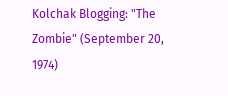Kolchak Blogging: "The Zombie" (September 20, 1974)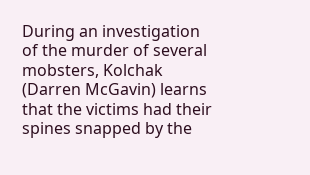During an investigation of the murder of several mobsters, Kolchak (Darren McGavin) learns that the victims had their spines snapped by the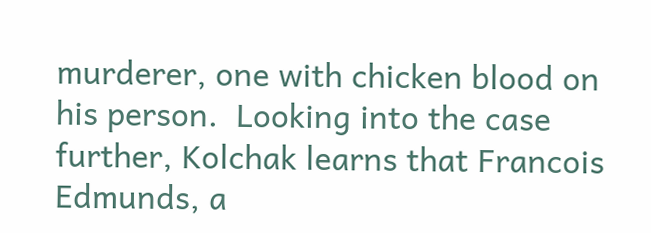murderer, one with chicken blood on his person.  Looking into the case further, Kolchak learns that Francois Edmunds, a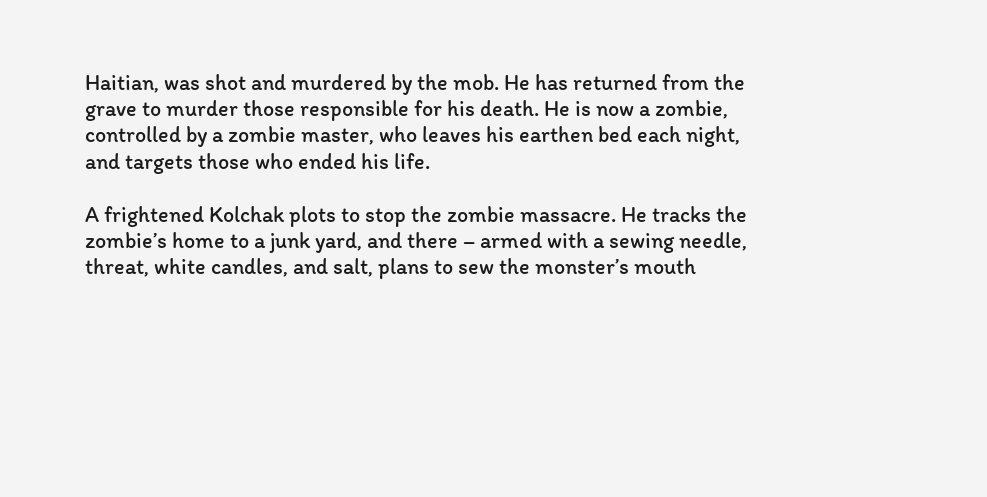Haitian, was shot and murdered by the mob. He has returned from the grave to murder those responsible for his death. He is now a zombie, controlled by a zombie master, who leaves his earthen bed each night, and targets those who ended his life.

A frightened Kolchak plots to stop the zombie massacre. He tracks the zombie’s home to a junk yard, and there – armed with a sewing needle, threat, white candles, and salt, plans to sew the monster’s mouth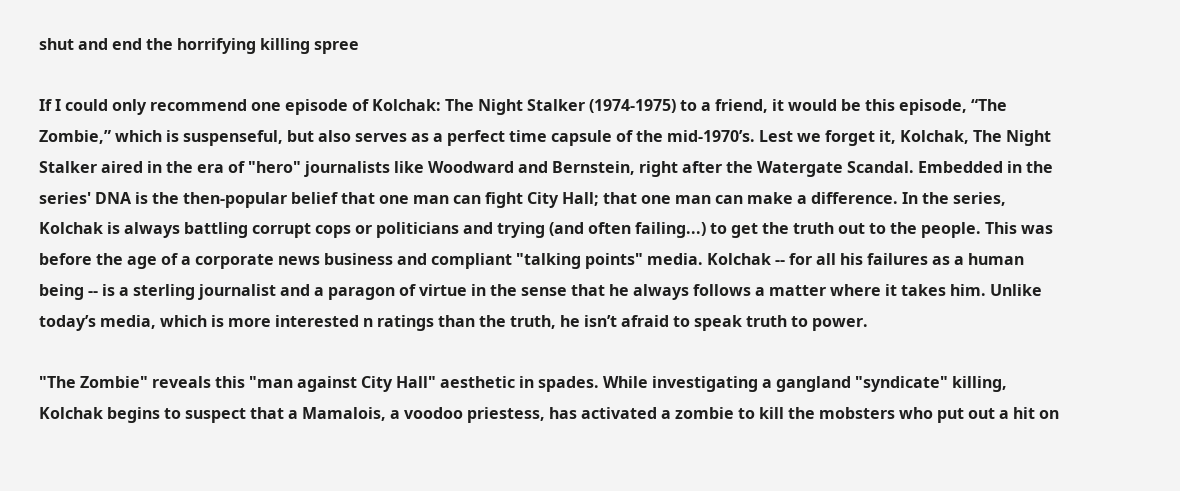shut and end the horrifying killing spree

If I could only recommend one episode of Kolchak: The Night Stalker (1974-1975) to a friend, it would be this episode, “The Zombie,” which is suspenseful, but also serves as a perfect time capsule of the mid-1970’s. Lest we forget it, Kolchak, The Night Stalker aired in the era of "hero" journalists like Woodward and Bernstein, right after the Watergate Scandal. Embedded in the series' DNA is the then-popular belief that one man can fight City Hall; that one man can make a difference. In the series, Kolchak is always battling corrupt cops or politicians and trying (and often failing...) to get the truth out to the people. This was before the age of a corporate news business and compliant "talking points" media. Kolchak -- for all his failures as a human being -- is a sterling journalist and a paragon of virtue in the sense that he always follows a matter where it takes him. Unlike today’s media, which is more interested n ratings than the truth, he isn’t afraid to speak truth to power.

"The Zombie" reveals this "man against City Hall" aesthetic in spades. While investigating a gangland "syndicate" killing, Kolchak begins to suspect that a Mamalois, a voodoo priestess, has activated a zombie to kill the mobsters who put out a hit on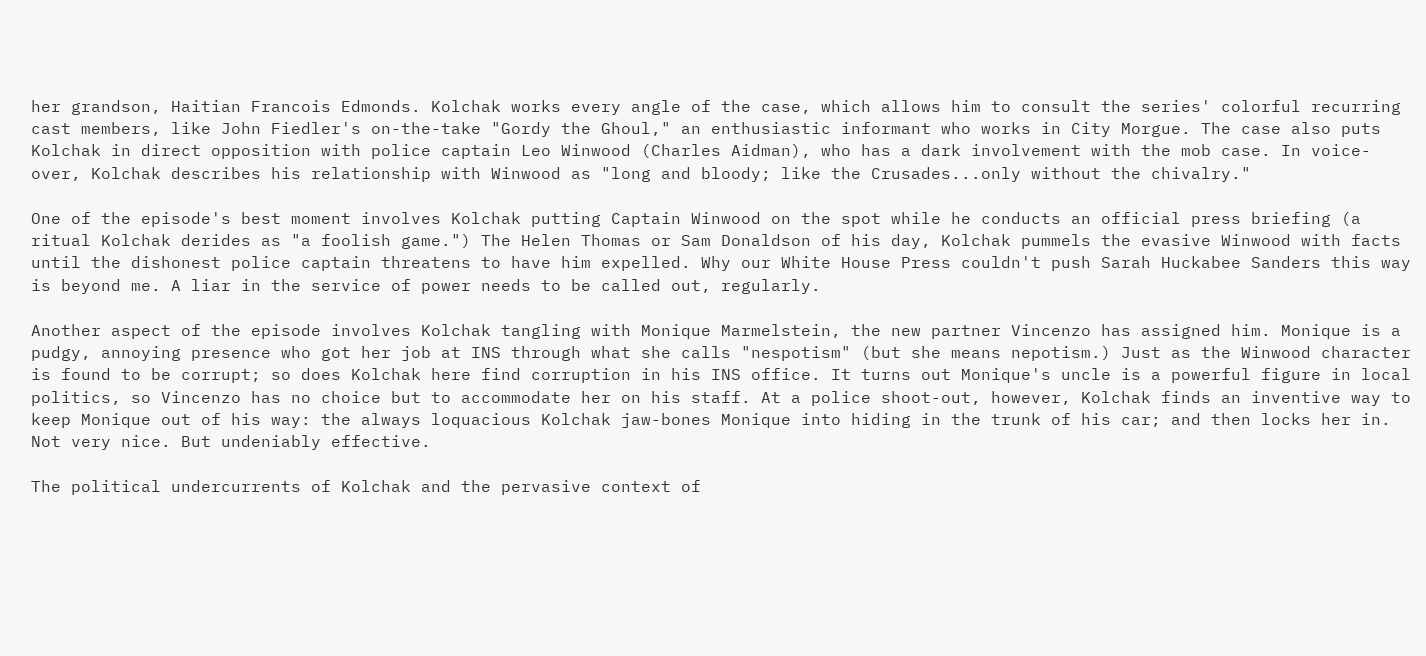her grandson, Haitian Francois Edmonds. Kolchak works every angle of the case, which allows him to consult the series' colorful recurring cast members, like John Fiedler's on-the-take "Gordy the Ghoul," an enthusiastic informant who works in City Morgue. The case also puts Kolchak in direct opposition with police captain Leo Winwood (Charles Aidman), who has a dark involvement with the mob case. In voice-over, Kolchak describes his relationship with Winwood as "long and bloody; like the Crusades...only without the chivalry."

One of the episode's best moment involves Kolchak putting Captain Winwood on the spot while he conducts an official press briefing (a ritual Kolchak derides as "a foolish game.") The Helen Thomas or Sam Donaldson of his day, Kolchak pummels the evasive Winwood with facts until the dishonest police captain threatens to have him expelled. Why our White House Press couldn't push Sarah Huckabee Sanders this way is beyond me. A liar in the service of power needs to be called out, regularly.

Another aspect of the episode involves Kolchak tangling with Monique Marmelstein, the new partner Vincenzo has assigned him. Monique is a pudgy, annoying presence who got her job at INS through what she calls "nespotism" (but she means nepotism.) Just as the Winwood character is found to be corrupt; so does Kolchak here find corruption in his INS office. It turns out Monique's uncle is a powerful figure in local politics, so Vincenzo has no choice but to accommodate her on his staff. At a police shoot-out, however, Kolchak finds an inventive way to keep Monique out of his way: the always loquacious Kolchak jaw-bones Monique into hiding in the trunk of his car; and then locks her in. Not very nice. But undeniably effective.

The political undercurrents of Kolchak and the pervasive context of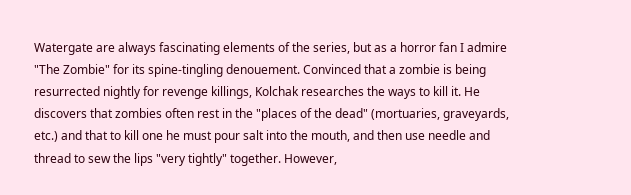Watergate are always fascinating elements of the series, but as a horror fan I admire "The Zombie" for its spine-tingling denouement. Convinced that a zombie is being resurrected nightly for revenge killings, Kolchak researches the ways to kill it. He discovers that zombies often rest in the "places of the dead" (mortuaries, graveyards, etc.) and that to kill one he must pour salt into the mouth, and then use needle and thread to sew the lips "very tightly" together. However,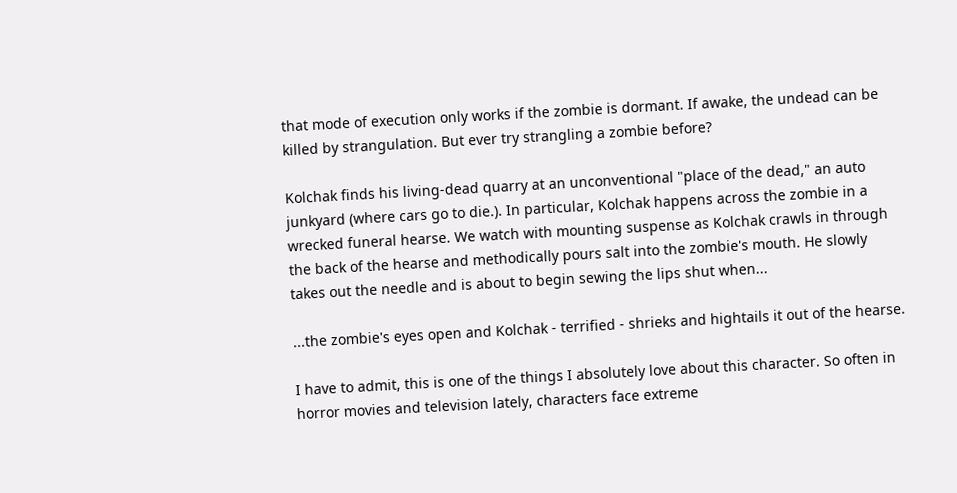that mode of execution only works if the zombie is dormant. If awake, the undead can be killed by strangulation. But ever try strangling a zombie before?

Kolchak finds his living-dead quarry at an unconventional "place of the dead," an auto junkyard (where cars go to die.). In particular, Kolchak happens across the zombie in a wrecked funeral hearse. We watch with mounting suspense as Kolchak crawls in through the back of the hearse and methodically pours salt into the zombie's mouth. He slowly takes out the needle and is about to begin sewing the lips shut when...

...the zombie's eyes open and Kolchak - terrified - shrieks and hightails it out of the hearse.

I have to admit, this is one of the things I absolutely love about this character. So often in horror movies and television lately, characters face extreme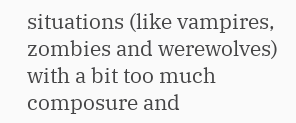situations (like vampires, zombies and werewolves) with a bit too much composure and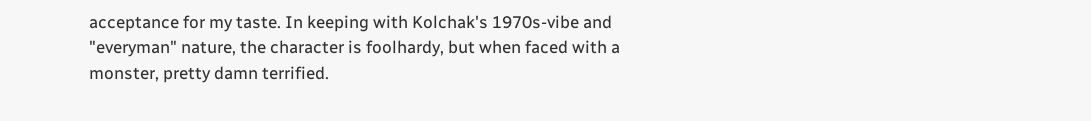acceptance for my taste. In keeping with Kolchak's 1970s-vibe and "everyman" nature, the character is foolhardy, but when faced with a monster, pretty damn terrified.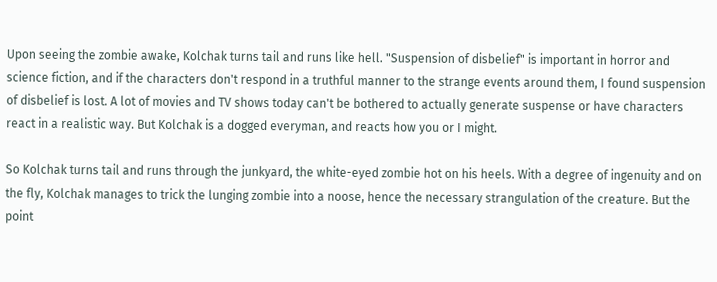Upon seeing the zombie awake, Kolchak turns tail and runs like hell. "Suspension of disbelief" is important in horror and science fiction, and if the characters don't respond in a truthful manner to the strange events around them, I found suspension of disbelief is lost. A lot of movies and TV shows today can't be bothered to actually generate suspense or have characters react in a realistic way. But Kolchak is a dogged everyman, and reacts how you or I might.

So Kolchak turns tail and runs through the junkyard, the white-eyed zombie hot on his heels. With a degree of ingenuity and on the fly, Kolchak manages to trick the lunging zombie into a noose, hence the necessary strangulation of the creature. But the point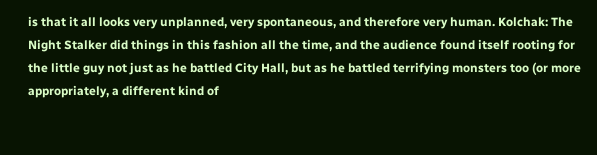is that it all looks very unplanned, very spontaneous, and therefore very human. Kolchak: The Night Stalker did things in this fashion all the time, and the audience found itself rooting for the little guy not just as he battled City Hall, but as he battled terrifying monsters too (or more appropriately, a different kind of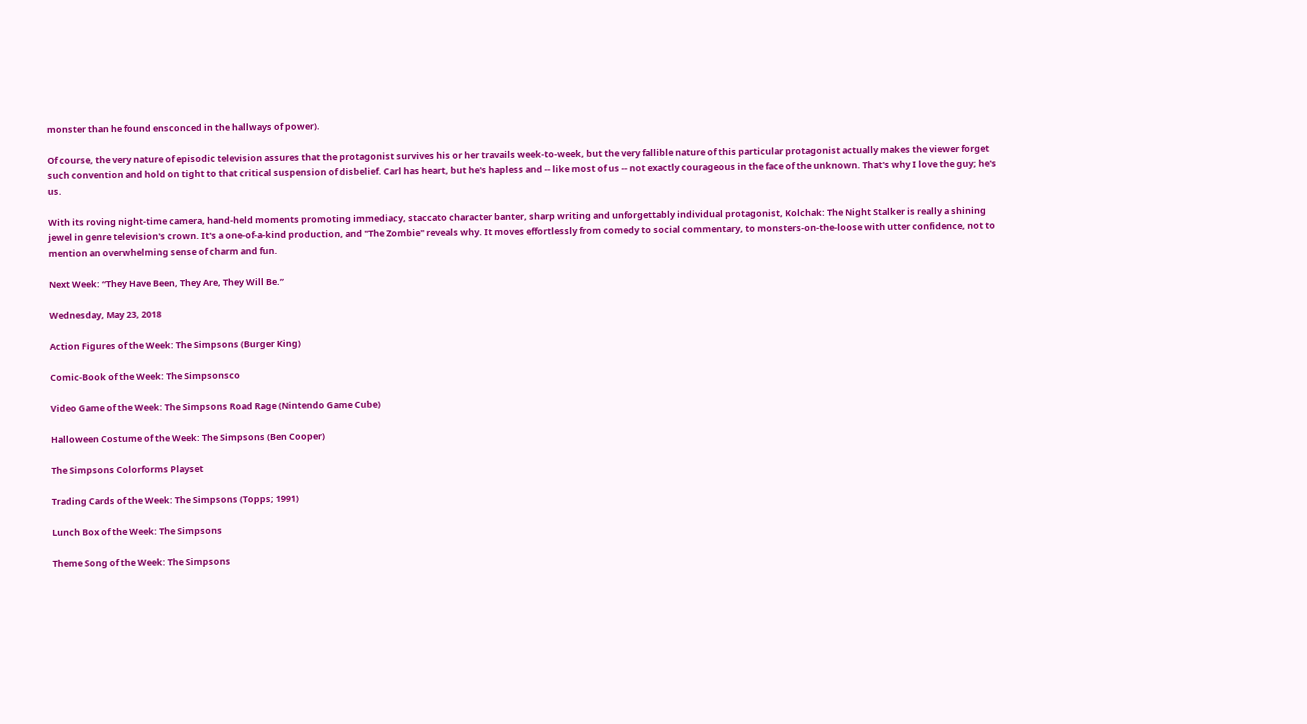monster than he found ensconced in the hallways of power).

Of course, the very nature of episodic television assures that the protagonist survives his or her travails week-to-week, but the very fallible nature of this particular protagonist actually makes the viewer forget such convention and hold on tight to that critical suspension of disbelief. Carl has heart, but he's hapless and -- like most of us -- not exactly courageous in the face of the unknown. That's why I love the guy; he's us.

With its roving night-time camera, hand-held moments promoting immediacy, staccato character banter, sharp writing and unforgettably individual protagonist, Kolchak: The Night Stalker is really a shining jewel in genre television's crown. It's a one-of-a-kind production, and "The Zombie" reveals why. It moves effortlessly from comedy to social commentary, to monsters-on-the-loose with utter confidence, not to mention an overwhelming sense of charm and fun.

Next Week: “They Have Been, They Are, They Will Be.”

Wednesday, May 23, 2018

Action Figures of the Week: The Simpsons (Burger King)

Comic-Book of the Week: The Simpsonsco

Video Game of the Week: The Simpsons Road Rage (Nintendo Game Cube)

Halloween Costume of the Week: The Simpsons (Ben Cooper)

The Simpsons Colorforms Playset

Trading Cards of the Week: The Simpsons (Topps; 1991)

Lunch Box of the Week: The Simpsons

Theme Song of the Week: The Simpsons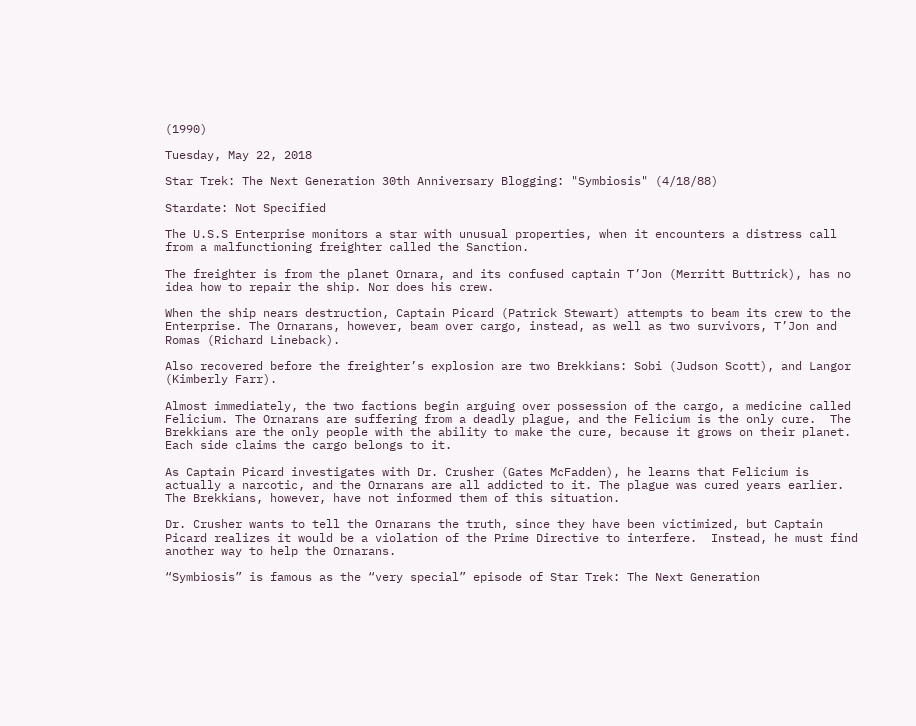(1990)

Tuesday, May 22, 2018

Star Trek: The Next Generation 30th Anniversary Blogging: "Symbiosis" (4/18/88)

Stardate: Not Specified

The U.S.S Enterprise monitors a star with unusual properties, when it encounters a distress call from a malfunctioning freighter called the Sanction.

The freighter is from the planet Ornara, and its confused captain T’Jon (Merritt Buttrick), has no idea how to repair the ship. Nor does his crew.

When the ship nears destruction, Captain Picard (Patrick Stewart) attempts to beam its crew to the Enterprise. The Ornarans, however, beam over cargo, instead, as well as two survivors, T’Jon and Romas (Richard Lineback).

Also recovered before the freighter’s explosion are two Brekkians: Sobi (Judson Scott), and Langor (Kimberly Farr).

Almost immediately, the two factions begin arguing over possession of the cargo, a medicine called Felicium. The Ornarans are suffering from a deadly plague, and the Felicium is the only cure.  The Brekkians are the only people with the ability to make the cure, because it grows on their planet. Each side claims the cargo belongs to it.

As Captain Picard investigates with Dr. Crusher (Gates McFadden), he learns that Felicium is actually a narcotic, and the Ornarans are all addicted to it. The plague was cured years earlier. The Brekkians, however, have not informed them of this situation.

Dr. Crusher wants to tell the Ornarans the truth, since they have been victimized, but Captain Picard realizes it would be a violation of the Prime Directive to interfere.  Instead, he must find another way to help the Ornarans.

“Symbiosis” is famous as the “very special” episode of Star Trek: The Next Generation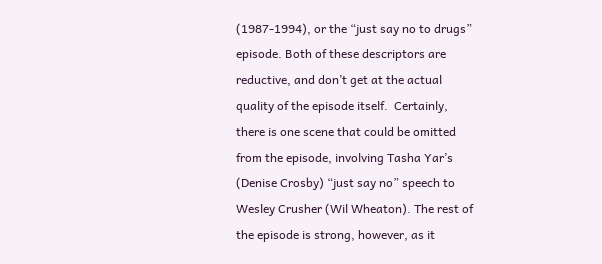(1987-1994), or the “just say no to drugs” episode. Both of these descriptors are reductive, and don’t get at the actual quality of the episode itself.  Certainly, there is one scene that could be omitted from the episode, involving Tasha Yar’s (Denise Crosby) “just say no” speech to Wesley Crusher (Wil Wheaton). The rest of the episode is strong, however, as it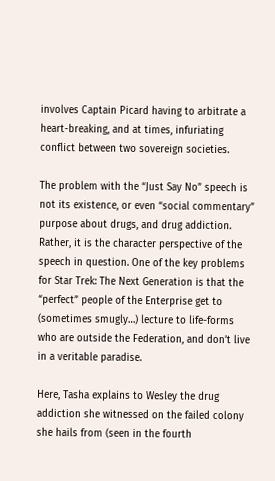involves Captain Picard having to arbitrate a heart-breaking, and at times, infuriating conflict between two sovereign societies.

The problem with the “Just Say No” speech is not its existence, or even “social commentary” purpose about drugs, and drug addiction. Rather, it is the character perspective of the speech in question. One of the key problems for Star Trek: The Next Generation is that the “perfect” people of the Enterprise get to (sometimes smugly…) lecture to life-forms who are outside the Federation, and don’t live in a veritable paradise.

Here, Tasha explains to Wesley the drug addiction she witnessed on the failed colony she hails from (seen in the fourth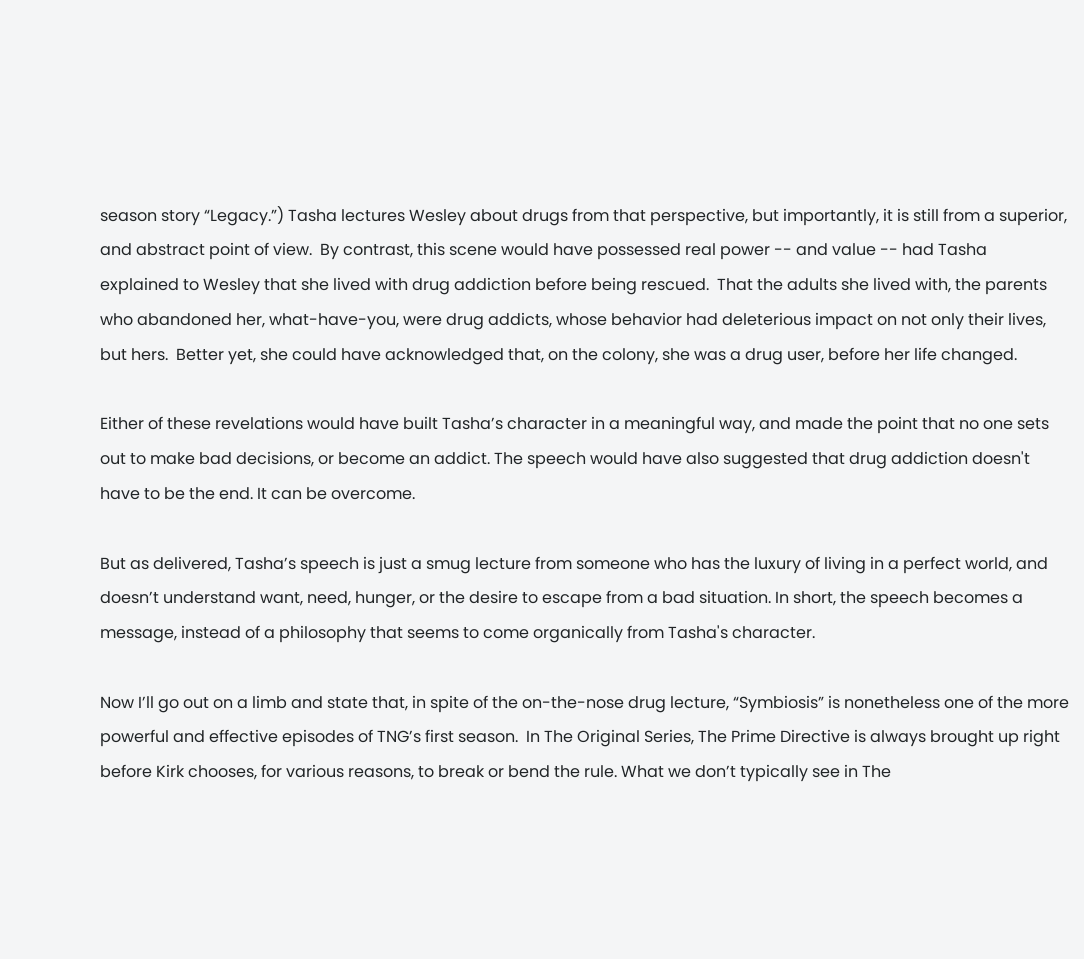season story “Legacy.”) Tasha lectures Wesley about drugs from that perspective, but importantly, it is still from a superior, and abstract point of view.  By contrast, this scene would have possessed real power -- and value -- had Tasha explained to Wesley that she lived with drug addiction before being rescued.  That the adults she lived with, the parents who abandoned her, what-have-you, were drug addicts, whose behavior had deleterious impact on not only their lives, but hers.  Better yet, she could have acknowledged that, on the colony, she was a drug user, before her life changed.

Either of these revelations would have built Tasha’s character in a meaningful way, and made the point that no one sets out to make bad decisions, or become an addict. The speech would have also suggested that drug addiction doesn't have to be the end. It can be overcome.

But as delivered, Tasha’s speech is just a smug lecture from someone who has the luxury of living in a perfect world, and doesn’t understand want, need, hunger, or the desire to escape from a bad situation. In short, the speech becomes a message, instead of a philosophy that seems to come organically from Tasha's character.

Now I’ll go out on a limb and state that, in spite of the on-the-nose drug lecture, “Symbiosis” is nonetheless one of the more powerful and effective episodes of TNG’s first season.  In The Original Series, The Prime Directive is always brought up right before Kirk chooses, for various reasons, to break or bend the rule. What we don’t typically see in The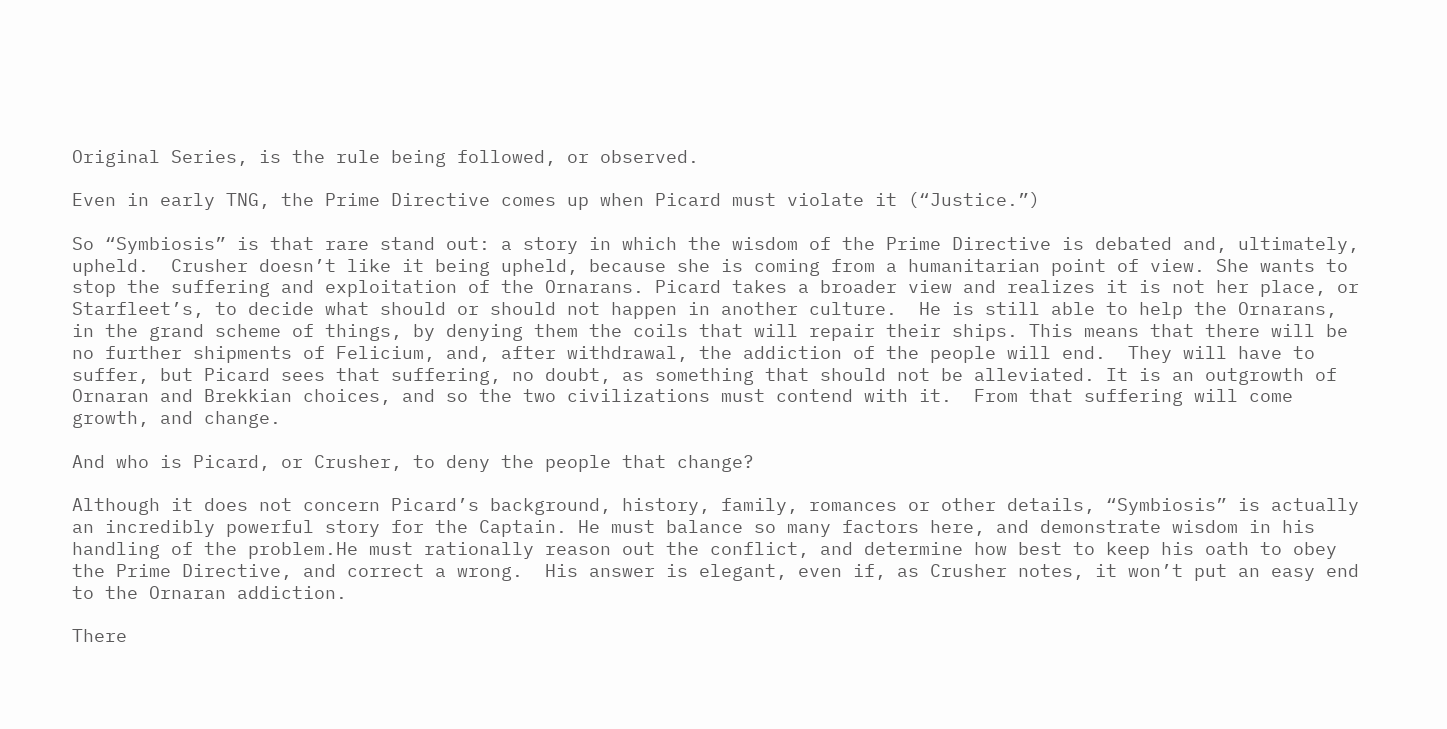Original Series, is the rule being followed, or observed.

Even in early TNG, the Prime Directive comes up when Picard must violate it (“Justice.”)

So “Symbiosis” is that rare stand out: a story in which the wisdom of the Prime Directive is debated and, ultimately, upheld.  Crusher doesn’t like it being upheld, because she is coming from a humanitarian point of view. She wants to stop the suffering and exploitation of the Ornarans. Picard takes a broader view and realizes it is not her place, or Starfleet’s, to decide what should or should not happen in another culture.  He is still able to help the Ornarans, in the grand scheme of things, by denying them the coils that will repair their ships. This means that there will be no further shipments of Felicium, and, after withdrawal, the addiction of the people will end.  They will have to suffer, but Picard sees that suffering, no doubt, as something that should not be alleviated. It is an outgrowth of Ornaran and Brekkian choices, and so the two civilizations must contend with it.  From that suffering will come growth, and change.

And who is Picard, or Crusher, to deny the people that change?

Although it does not concern Picard’s background, history, family, romances or other details, “Symbiosis” is actually an incredibly powerful story for the Captain. He must balance so many factors here, and demonstrate wisdom in his handling of the problem.He must rationally reason out the conflict, and determine how best to keep his oath to obey the Prime Directive, and correct a wrong.  His answer is elegant, even if, as Crusher notes, it won’t put an easy end to the Ornaran addiction.

There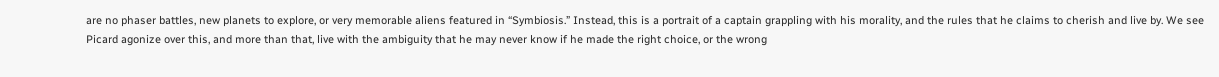are no phaser battles, new planets to explore, or very memorable aliens featured in “Symbiosis.” Instead, this is a portrait of a captain grappling with his morality, and the rules that he claims to cherish and live by. We see Picard agonize over this, and more than that, live with the ambiguity that he may never know if he made the right choice, or the wrong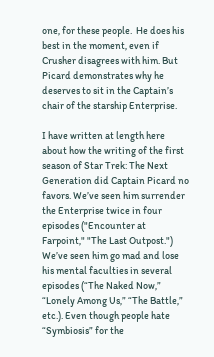one, for these people.  He does his best in the moment, even if Crusher disagrees with him. But Picard demonstrates why he deserves to sit in the Captain’s chair of the starship Enterprise.

I have written at length here about how the writing of the first season of Star Trek: The Next Generation did Captain Picard no favors. We’ve seen him surrender the Enterprise twice in four episodes ("Encounter at Farpoint," "The Last Outpost.") We’ve seen him go mad and lose his mental faculties in several episodes (“The Naked Now,” “Lonely Among Us,” “The Battle,” etc.). Even though people hate “Symbiosis” for the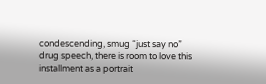condescending, smug “just say no” drug speech, there is room to love this installment as a portrait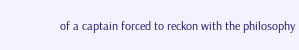of a captain forced to reckon with the philosophy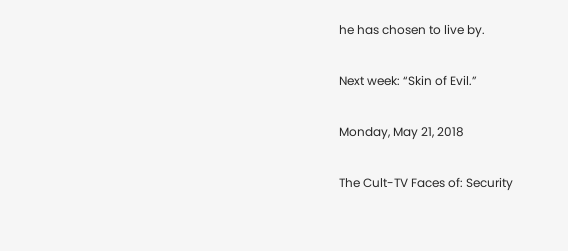he has chosen to live by.

Next week: “Skin of Evil.”

Monday, May 21, 2018

The Cult-TV Faces of: Security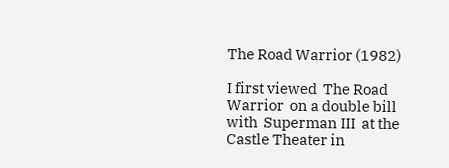The Road Warrior (1982)

I first viewed  The Road Warrior  on a double bill with  Superman III  at the Castle Theater in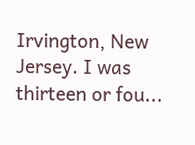Irvington, New Jersey. I was thirteen or fou...